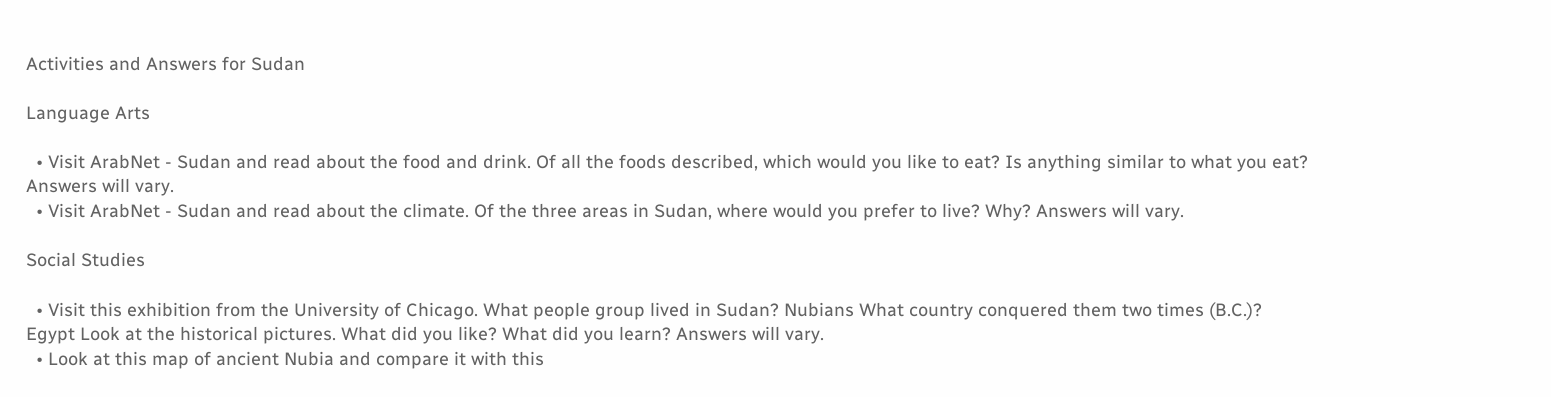Activities and Answers for Sudan

Language Arts

  • Visit ArabNet - Sudan and read about the food and drink. Of all the foods described, which would you like to eat? Is anything similar to what you eat? Answers will vary.
  • Visit ArabNet - Sudan and read about the climate. Of the three areas in Sudan, where would you prefer to live? Why? Answers will vary.

Social Studies

  • Visit this exhibition from the University of Chicago. What people group lived in Sudan? Nubians What country conquered them two times (B.C.)? Egypt Look at the historical pictures. What did you like? What did you learn? Answers will vary.
  • Look at this map of ancient Nubia and compare it with this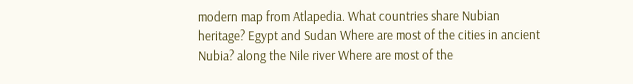modern map from Atlapedia. What countries share Nubian heritage? Egypt and Sudan Where are most of the cities in ancient Nubia? along the Nile river Where are most of the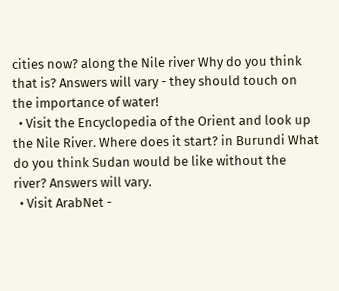cities now? along the Nile river Why do you think that is? Answers will vary - they should touch on the importance of water!
  • Visit the Encyclopedia of the Orient and look up the Nile River. Where does it start? in Burundi What do you think Sudan would be like without the river? Answers will vary.
  • Visit ArabNet -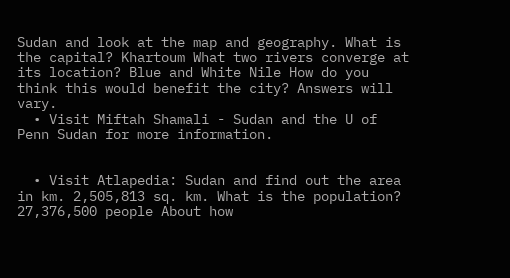Sudan and look at the map and geography. What is the capital? Khartoum What two rivers converge at its location? Blue and White Nile How do you think this would benefit the city? Answers will vary.
  • Visit Miftah Shamali - Sudan and the U of Penn Sudan for more information.


  • Visit Atlapedia: Sudan and find out the area in km. 2,505,813 sq. km. What is the population? 27,376,500 people About how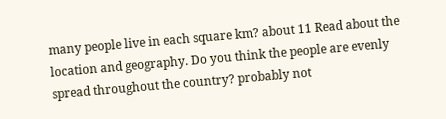many people live in each square km? about 11 Read about the location and geography. Do you think the people are evenly spread throughout the country? probably not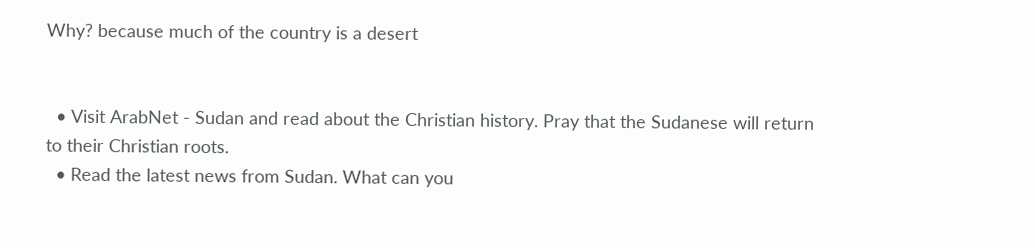Why? because much of the country is a desert


  • Visit ArabNet - Sudan and read about the Christian history. Pray that the Sudanese will return to their Christian roots.
  • Read the latest news from Sudan. What can you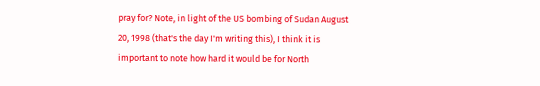pray for? Note, in light of the US bombing of Sudan August 20, 1998 (that's the day I'm writing this), I think it is important to note how hard it would be for North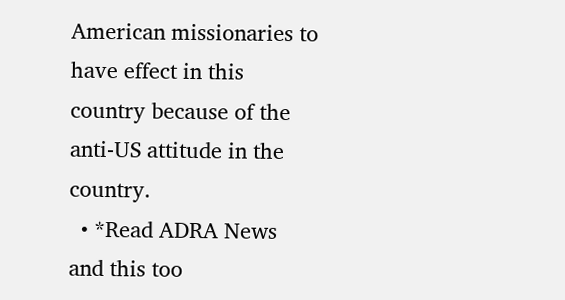American missionaries to have effect in this country because of the anti-US attitude in the country.
  • *Read ADRA News and this too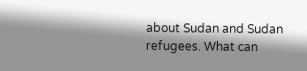about Sudan and Sudan refugees. What can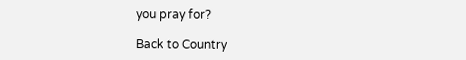you pray for?

Back to Country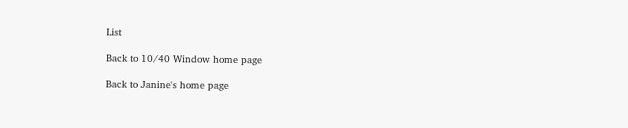List

Back to 10/40 Window home page

Back to Janine's home page